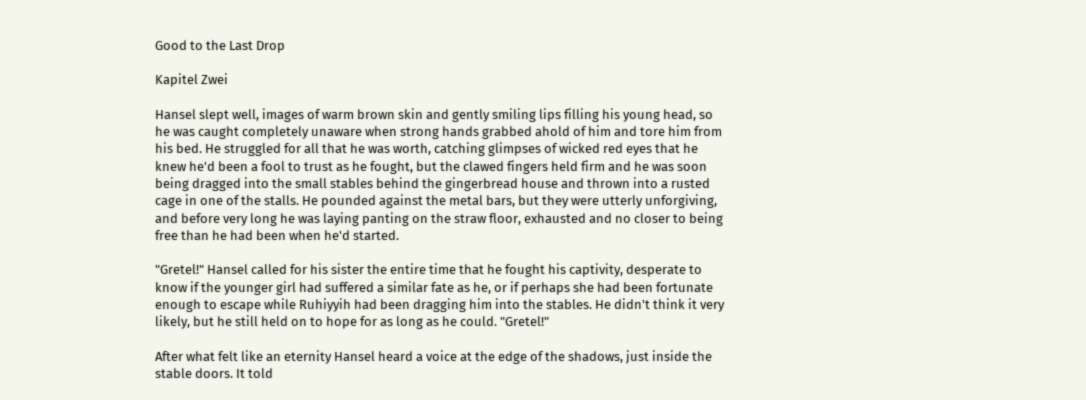Good to the Last Drop

Kapitel Zwei

Hansel slept well, images of warm brown skin and gently smiling lips filling his young head, so he was caught completely unaware when strong hands grabbed ahold of him and tore him from his bed. He struggled for all that he was worth, catching glimpses of wicked red eyes that he knew he'd been a fool to trust as he fought, but the clawed fingers held firm and he was soon being dragged into the small stables behind the gingerbread house and thrown into a rusted cage in one of the stalls. He pounded against the metal bars, but they were utterly unforgiving, and before very long he was laying panting on the straw floor, exhausted and no closer to being free than he had been when he'd started.

"Gretel!" Hansel called for his sister the entire time that he fought his captivity, desperate to know if the younger girl had suffered a similar fate as he, or if perhaps she had been fortunate enough to escape while Ruhiyyih had been dragging him into the stables. He didn't think it very likely, but he still held on to hope for as long as he could. "Gretel!"

After what felt like an eternity Hansel heard a voice at the edge of the shadows, just inside the stable doors. It told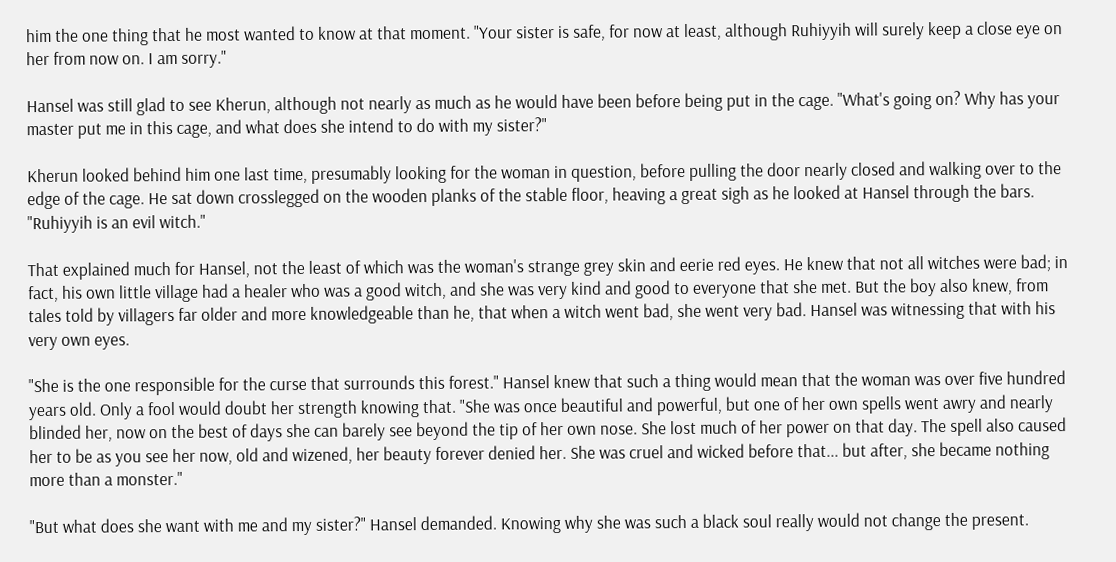him the one thing that he most wanted to know at that moment. "Your sister is safe, for now at least, although Ruhiyyih will surely keep a close eye on her from now on. I am sorry."

Hansel was still glad to see Kherun, although not nearly as much as he would have been before being put in the cage. "What's going on? Why has your master put me in this cage, and what does she intend to do with my sister?"

Kherun looked behind him one last time, presumably looking for the woman in question, before pulling the door nearly closed and walking over to the edge of the cage. He sat down crosslegged on the wooden planks of the stable floor, heaving a great sigh as he looked at Hansel through the bars. "Ruhiyyih is an evil witch."

That explained much for Hansel, not the least of which was the woman's strange grey skin and eerie red eyes. He knew that not all witches were bad; in fact, his own little village had a healer who was a good witch, and she was very kind and good to everyone that she met. But the boy also knew, from tales told by villagers far older and more knowledgeable than he, that when a witch went bad, she went very bad. Hansel was witnessing that with his very own eyes.

"She is the one responsible for the curse that surrounds this forest." Hansel knew that such a thing would mean that the woman was over five hundred years old. Only a fool would doubt her strength knowing that. "She was once beautiful and powerful, but one of her own spells went awry and nearly blinded her, now on the best of days she can barely see beyond the tip of her own nose. She lost much of her power on that day. The spell also caused her to be as you see her now, old and wizened, her beauty forever denied her. She was cruel and wicked before that... but after, she became nothing more than a monster."

"But what does she want with me and my sister?" Hansel demanded. Knowing why she was such a black soul really would not change the present.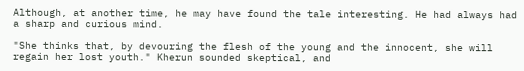Although, at another time, he may have found the tale interesting. He had always had a sharp and curious mind.

"She thinks that, by devouring the flesh of the young and the innocent, she will regain her lost youth." Kherun sounded skeptical, and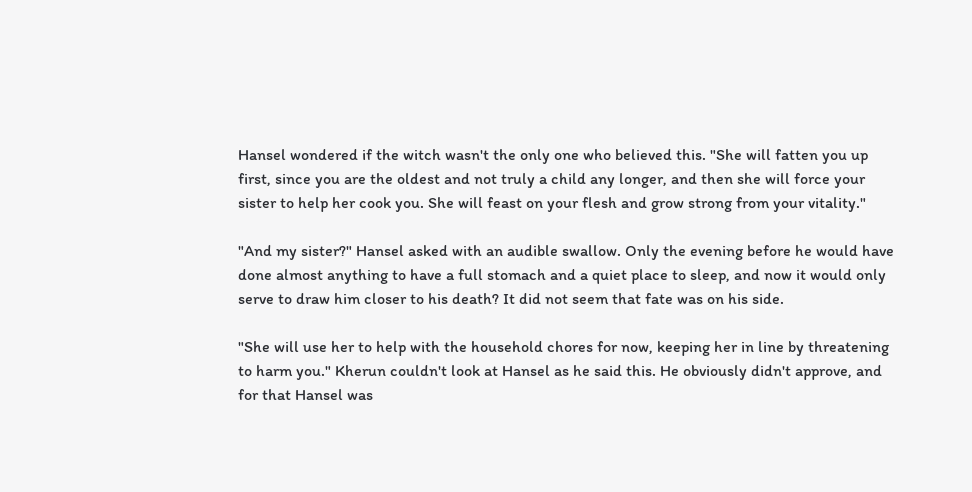Hansel wondered if the witch wasn't the only one who believed this. "She will fatten you up first, since you are the oldest and not truly a child any longer, and then she will force your sister to help her cook you. She will feast on your flesh and grow strong from your vitality."

"And my sister?" Hansel asked with an audible swallow. Only the evening before he would have done almost anything to have a full stomach and a quiet place to sleep, and now it would only serve to draw him closer to his death? It did not seem that fate was on his side.

"She will use her to help with the household chores for now, keeping her in line by threatening to harm you." Kherun couldn't look at Hansel as he said this. He obviously didn't approve, and for that Hansel was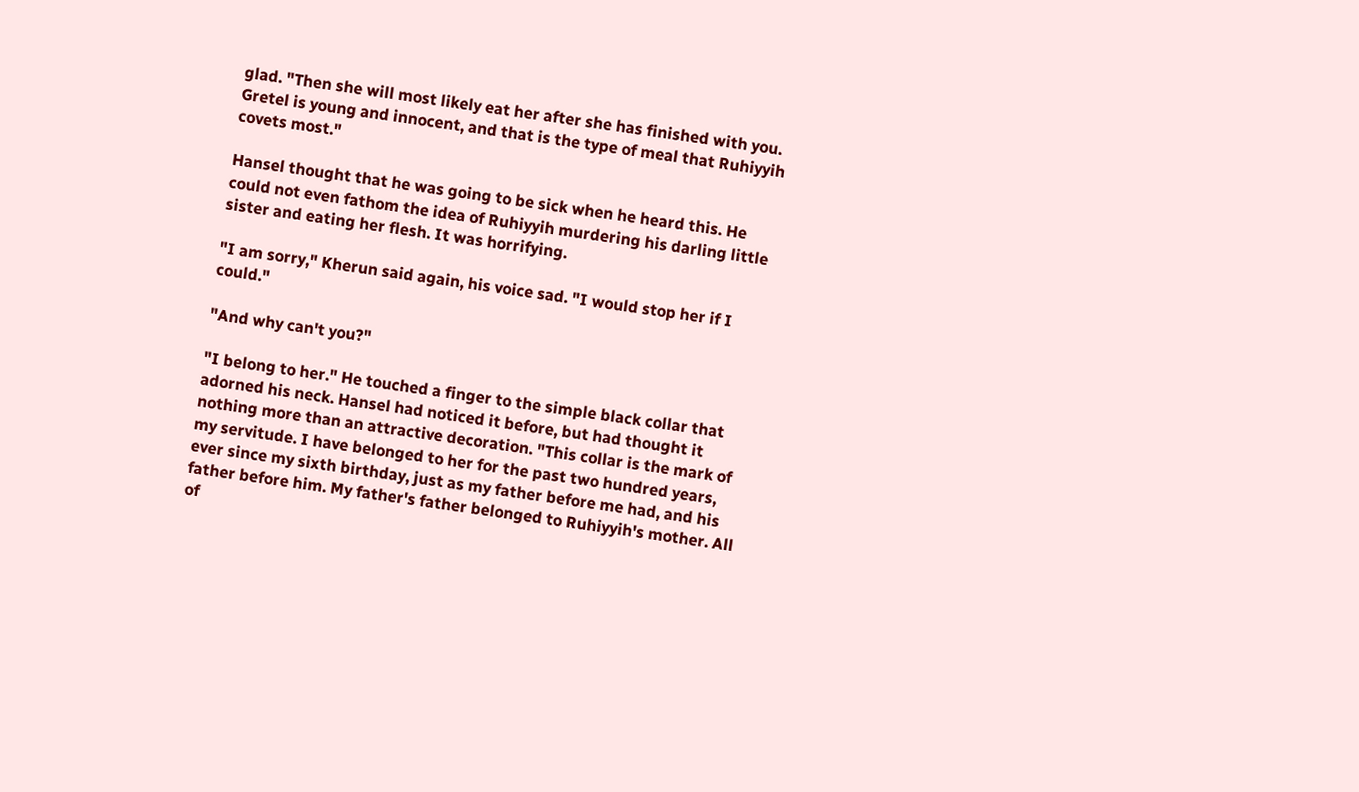glad. "Then she will most likely eat her after she has finished with you. Gretel is young and innocent, and that is the type of meal that Ruhiyyih covets most."

Hansel thought that he was going to be sick when he heard this. He could not even fathom the idea of Ruhiyyih murdering his darling little sister and eating her flesh. It was horrifying.

"I am sorry," Kherun said again, his voice sad. "I would stop her if I could."

"And why can't you?"

"I belong to her." He touched a finger to the simple black collar that adorned his neck. Hansel had noticed it before, but had thought it nothing more than an attractive decoration. "This collar is the mark of my servitude. I have belonged to her for the past two hundred years, ever since my sixth birthday, just as my father before me had, and his father before him. My father's father belonged to Ruhiyyih's mother. All of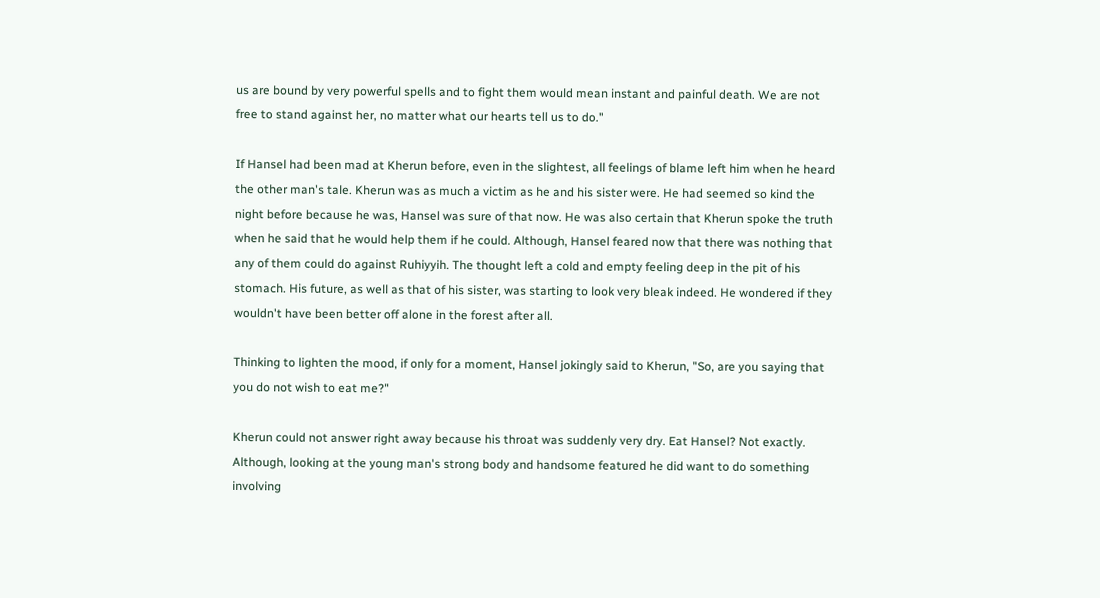us are bound by very powerful spells and to fight them would mean instant and painful death. We are not free to stand against her, no matter what our hearts tell us to do."

If Hansel had been mad at Kherun before, even in the slightest, all feelings of blame left him when he heard the other man's tale. Kherun was as much a victim as he and his sister were. He had seemed so kind the night before because he was, Hansel was sure of that now. He was also certain that Kherun spoke the truth when he said that he would help them if he could. Although, Hansel feared now that there was nothing that any of them could do against Ruhiyyih. The thought left a cold and empty feeling deep in the pit of his stomach. His future, as well as that of his sister, was starting to look very bleak indeed. He wondered if they wouldn't have been better off alone in the forest after all.

Thinking to lighten the mood, if only for a moment, Hansel jokingly said to Kherun, "So, are you saying that you do not wish to eat me?"

Kherun could not answer right away because his throat was suddenly very dry. Eat Hansel? Not exactly. Although, looking at the young man's strong body and handsome featured he did want to do something involving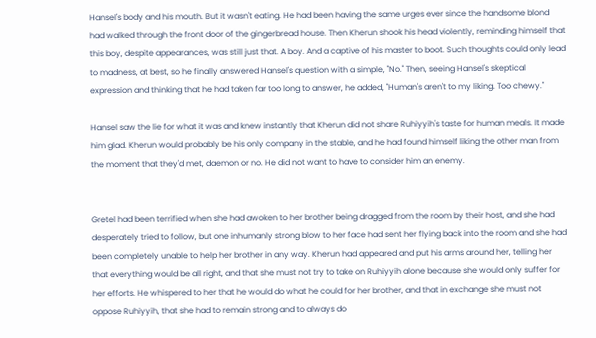Hansel's body and his mouth. But it wasn't eating. He had been having the same urges ever since the handsome blond had walked through the front door of the gingerbread house. Then Kherun shook his head violently, reminding himself that this boy, despite appearances, was still just that. A boy. And a captive of his master to boot. Such thoughts could only lead to madness, at best, so he finally answered Hansel's question with a simple, "No." Then, seeing Hansel's skeptical expression and thinking that he had taken far too long to answer, he added, "Human's aren't to my liking. Too chewy."

Hansel saw the lie for what it was and knew instantly that Kherun did not share Ruhiyyih's taste for human meals. It made him glad. Kherun would probably be his only company in the stable, and he had found himself liking the other man from the moment that they'd met, daemon or no. He did not want to have to consider him an enemy.


Gretel had been terrified when she had awoken to her brother being dragged from the room by their host, and she had desperately tried to follow, but one inhumanly strong blow to her face had sent her flying back into the room and she had been completely unable to help her brother in any way. Kherun had appeared and put his arms around her, telling her that everything would be all right, and that she must not try to take on Ruhiyyih alone because she would only suffer for her efforts. He whispered to her that he would do what he could for her brother, and that in exchange she must not oppose Ruhiyyih, that she had to remain strong and to always do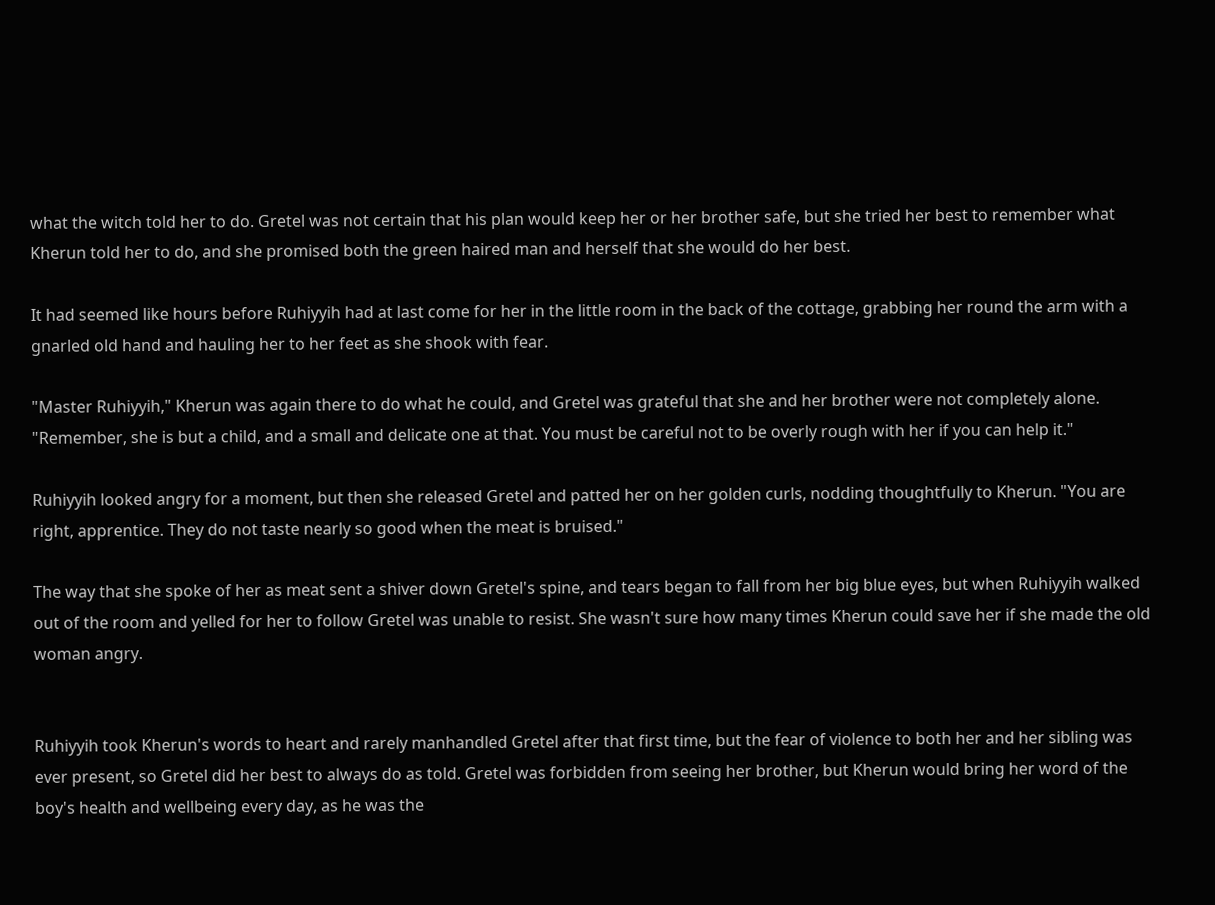what the witch told her to do. Gretel was not certain that his plan would keep her or her brother safe, but she tried her best to remember what Kherun told her to do, and she promised both the green haired man and herself that she would do her best.

It had seemed like hours before Ruhiyyih had at last come for her in the little room in the back of the cottage, grabbing her round the arm with a gnarled old hand and hauling her to her feet as she shook with fear.

"Master Ruhiyyih," Kherun was again there to do what he could, and Gretel was grateful that she and her brother were not completely alone. "Remember, she is but a child, and a small and delicate one at that. You must be careful not to be overly rough with her if you can help it."

Ruhiyyih looked angry for a moment, but then she released Gretel and patted her on her golden curls, nodding thoughtfully to Kherun. "You are right, apprentice. They do not taste nearly so good when the meat is bruised."

The way that she spoke of her as meat sent a shiver down Gretel's spine, and tears began to fall from her big blue eyes, but when Ruhiyyih walked out of the room and yelled for her to follow Gretel was unable to resist. She wasn't sure how many times Kherun could save her if she made the old woman angry.


Ruhiyyih took Kherun's words to heart and rarely manhandled Gretel after that first time, but the fear of violence to both her and her sibling was ever present, so Gretel did her best to always do as told. Gretel was forbidden from seeing her brother, but Kherun would bring her word of the boy's health and wellbeing every day, as he was the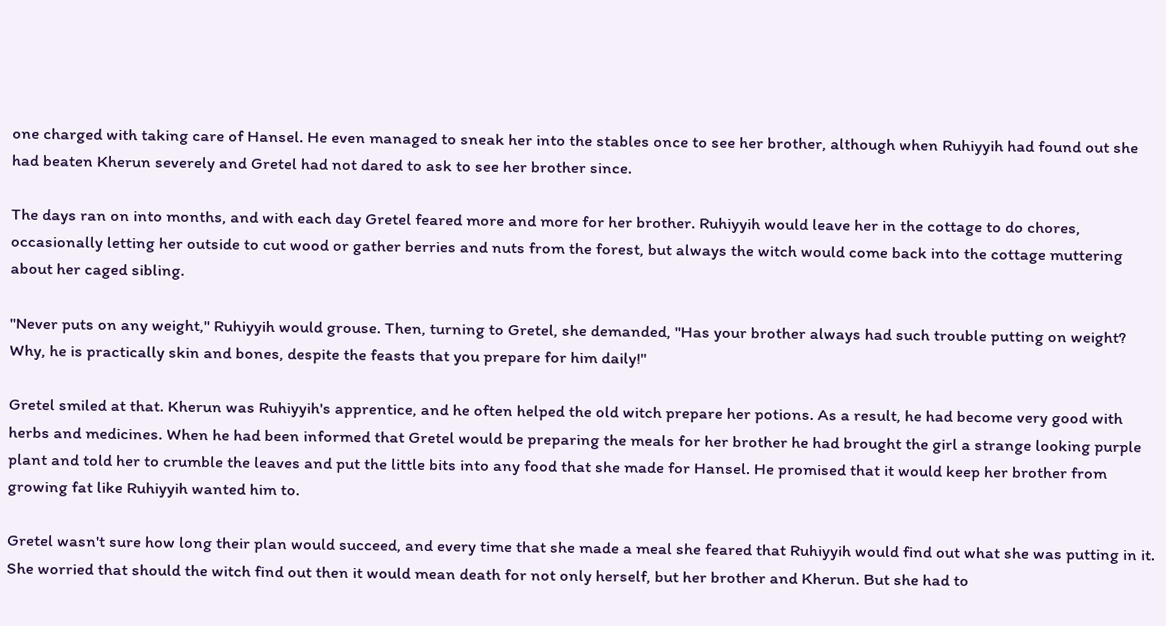one charged with taking care of Hansel. He even managed to sneak her into the stables once to see her brother, although when Ruhiyyih had found out she had beaten Kherun severely and Gretel had not dared to ask to see her brother since.

The days ran on into months, and with each day Gretel feared more and more for her brother. Ruhiyyih would leave her in the cottage to do chores, occasionally letting her outside to cut wood or gather berries and nuts from the forest, but always the witch would come back into the cottage muttering about her caged sibling.

"Never puts on any weight," Ruhiyyih would grouse. Then, turning to Gretel, she demanded, "Has your brother always had such trouble putting on weight? Why, he is practically skin and bones, despite the feasts that you prepare for him daily!"

Gretel smiled at that. Kherun was Ruhiyyih's apprentice, and he often helped the old witch prepare her potions. As a result, he had become very good with herbs and medicines. When he had been informed that Gretel would be preparing the meals for her brother he had brought the girl a strange looking purple plant and told her to crumble the leaves and put the little bits into any food that she made for Hansel. He promised that it would keep her brother from growing fat like Ruhiyyih wanted him to.

Gretel wasn't sure how long their plan would succeed, and every time that she made a meal she feared that Ruhiyyih would find out what she was putting in it. She worried that should the witch find out then it would mean death for not only herself, but her brother and Kherun. But she had to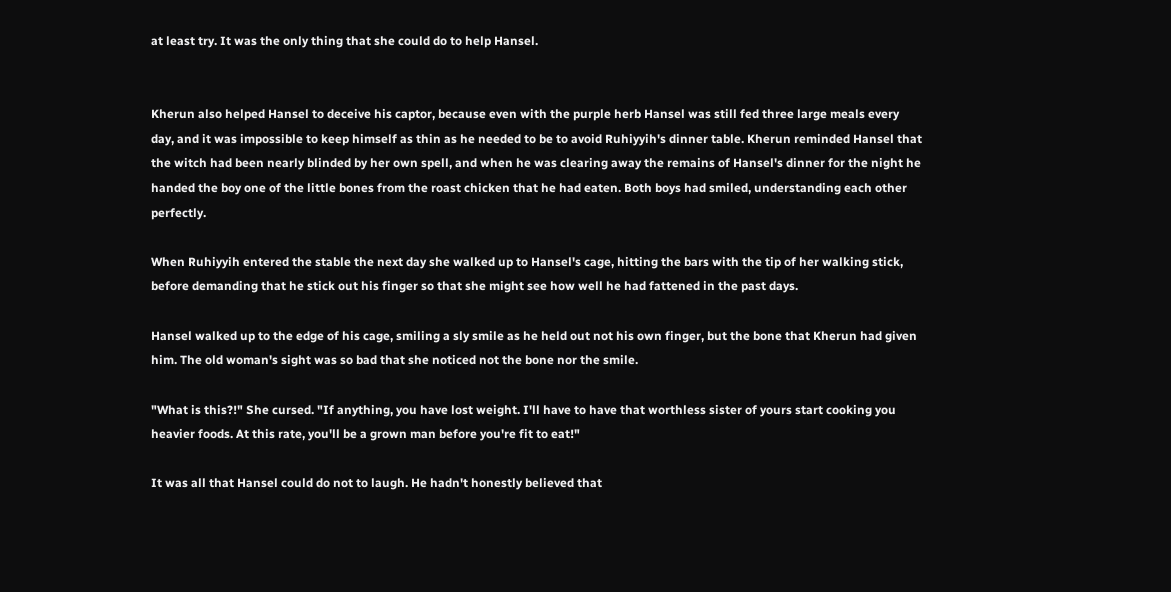at least try. It was the only thing that she could do to help Hansel.


Kherun also helped Hansel to deceive his captor, because even with the purple herb Hansel was still fed three large meals every day, and it was impossible to keep himself as thin as he needed to be to avoid Ruhiyyih's dinner table. Kherun reminded Hansel that the witch had been nearly blinded by her own spell, and when he was clearing away the remains of Hansel's dinner for the night he handed the boy one of the little bones from the roast chicken that he had eaten. Both boys had smiled, understanding each other perfectly.

When Ruhiyyih entered the stable the next day she walked up to Hansel's cage, hitting the bars with the tip of her walking stick, before demanding that he stick out his finger so that she might see how well he had fattened in the past days.

Hansel walked up to the edge of his cage, smiling a sly smile as he held out not his own finger, but the bone that Kherun had given him. The old woman's sight was so bad that she noticed not the bone nor the smile.

"What is this?!" She cursed. "If anything, you have lost weight. I'll have to have that worthless sister of yours start cooking you heavier foods. At this rate, you'll be a grown man before you're fit to eat!"

It was all that Hansel could do not to laugh. He hadn't honestly believed that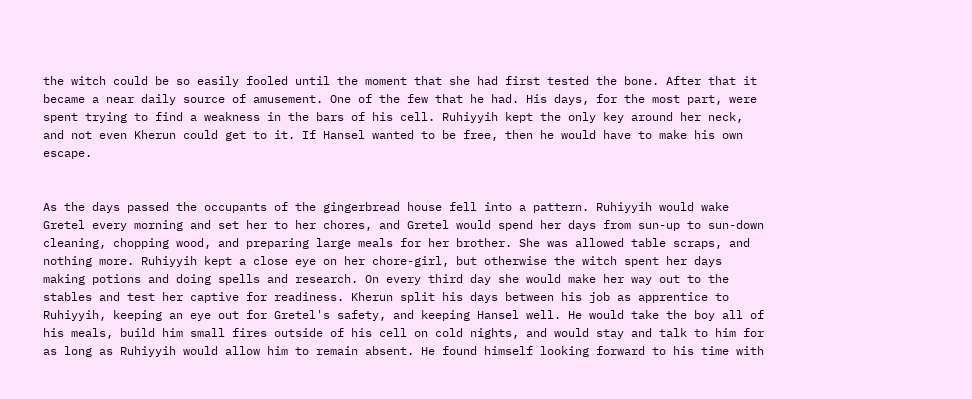the witch could be so easily fooled until the moment that she had first tested the bone. After that it became a near daily source of amusement. One of the few that he had. His days, for the most part, were spent trying to find a weakness in the bars of his cell. Ruhiyyih kept the only key around her neck, and not even Kherun could get to it. If Hansel wanted to be free, then he would have to make his own escape.


As the days passed the occupants of the gingerbread house fell into a pattern. Ruhiyyih would wake Gretel every morning and set her to her chores, and Gretel would spend her days from sun-up to sun-down cleaning, chopping wood, and preparing large meals for her brother. She was allowed table scraps, and nothing more. Ruhiyyih kept a close eye on her chore-girl, but otherwise the witch spent her days making potions and doing spells and research. On every third day she would make her way out to the stables and test her captive for readiness. Kherun split his days between his job as apprentice to Ruhiyyih, keeping an eye out for Gretel's safety, and keeping Hansel well. He would take the boy all of his meals, build him small fires outside of his cell on cold nights, and would stay and talk to him for as long as Ruhiyyih would allow him to remain absent. He found himself looking forward to his time with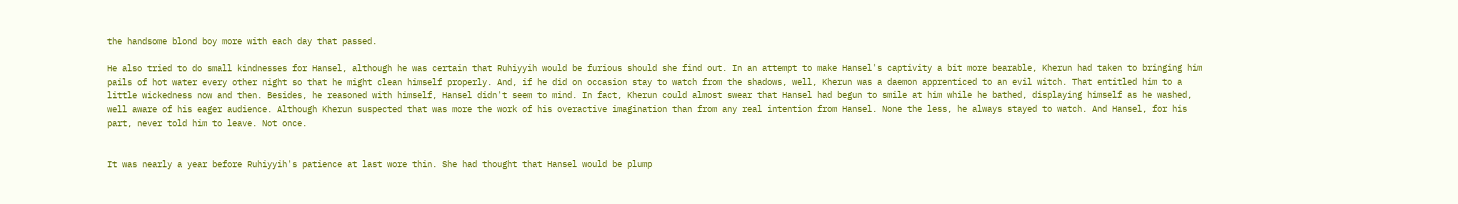the handsome blond boy more with each day that passed.

He also tried to do small kindnesses for Hansel, although he was certain that Ruhiyyih would be furious should she find out. In an attempt to make Hansel's captivity a bit more bearable, Kherun had taken to bringing him pails of hot water every other night so that he might clean himself properly. And, if he did on occasion stay to watch from the shadows, well, Kherun was a daemon apprenticed to an evil witch. That entitled him to a little wickedness now and then. Besides, he reasoned with himself, Hansel didn't seem to mind. In fact, Kherun could almost swear that Hansel had begun to smile at him while he bathed, displaying himself as he washed, well aware of his eager audience. Although Kherun suspected that was more the work of his overactive imagination than from any real intention from Hansel. None the less, he always stayed to watch. And Hansel, for his part, never told him to leave. Not once.


It was nearly a year before Ruhiyyih's patience at last wore thin. She had thought that Hansel would be plump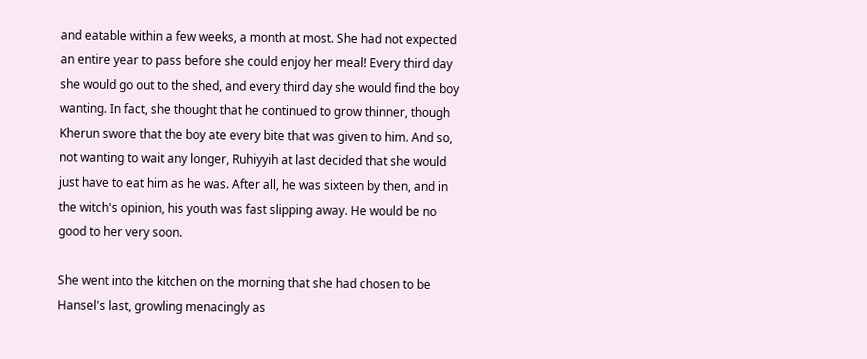and eatable within a few weeks, a month at most. She had not expected an entire year to pass before she could enjoy her meal! Every third day she would go out to the shed, and every third day she would find the boy wanting. In fact, she thought that he continued to grow thinner, though Kherun swore that the boy ate every bite that was given to him. And so, not wanting to wait any longer, Ruhiyyih at last decided that she would just have to eat him as he was. After all, he was sixteen by then, and in the witch's opinion, his youth was fast slipping away. He would be no good to her very soon.

She went into the kitchen on the morning that she had chosen to be Hansel's last, growling menacingly as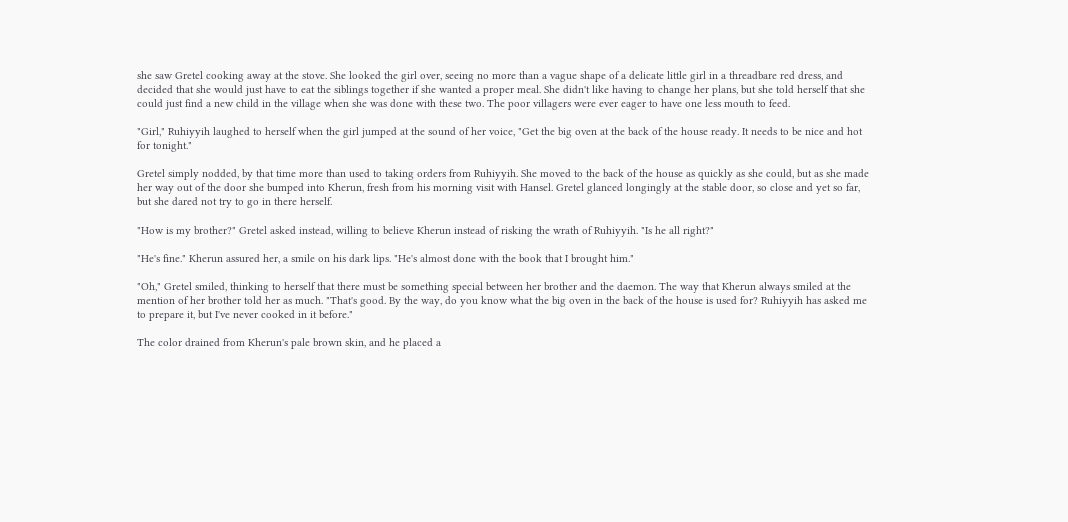she saw Gretel cooking away at the stove. She looked the girl over, seeing no more than a vague shape of a delicate little girl in a threadbare red dress, and decided that she would just have to eat the siblings together if she wanted a proper meal. She didn't like having to change her plans, but she told herself that she could just find a new child in the village when she was done with these two. The poor villagers were ever eager to have one less mouth to feed.

"Girl," Ruhiyyih laughed to herself when the girl jumped at the sound of her voice, "Get the big oven at the back of the house ready. It needs to be nice and hot for tonight."

Gretel simply nodded, by that time more than used to taking orders from Ruhiyyih. She moved to the back of the house as quickly as she could, but as she made her way out of the door she bumped into Kherun, fresh from his morning visit with Hansel. Gretel glanced longingly at the stable door, so close and yet so far, but she dared not try to go in there herself.

"How is my brother?" Gretel asked instead, willing to believe Kherun instead of risking the wrath of Ruhiyyih. "Is he all right?"

"He's fine." Kherun assured her, a smile on his dark lips. "He's almost done with the book that I brought him."

"Oh," Gretel smiled, thinking to herself that there must be something special between her brother and the daemon. The way that Kherun always smiled at the mention of her brother told her as much. "That's good. By the way, do you know what the big oven in the back of the house is used for? Ruhiyyih has asked me to prepare it, but I've never cooked in it before."

The color drained from Kherun's pale brown skin, and he placed a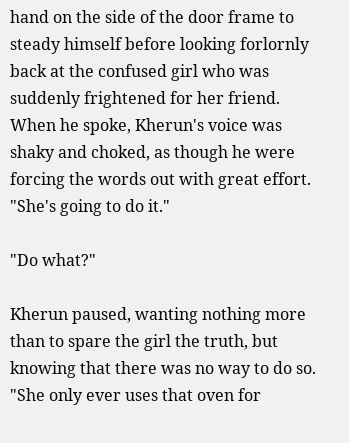hand on the side of the door frame to steady himself before looking forlornly back at the confused girl who was suddenly frightened for her friend. When he spoke, Kherun's voice was shaky and choked, as though he were forcing the words out with great effort. "She's going to do it."

"Do what?"

Kherun paused, wanting nothing more than to spare the girl the truth, but knowing that there was no way to do so. "She only ever uses that oven for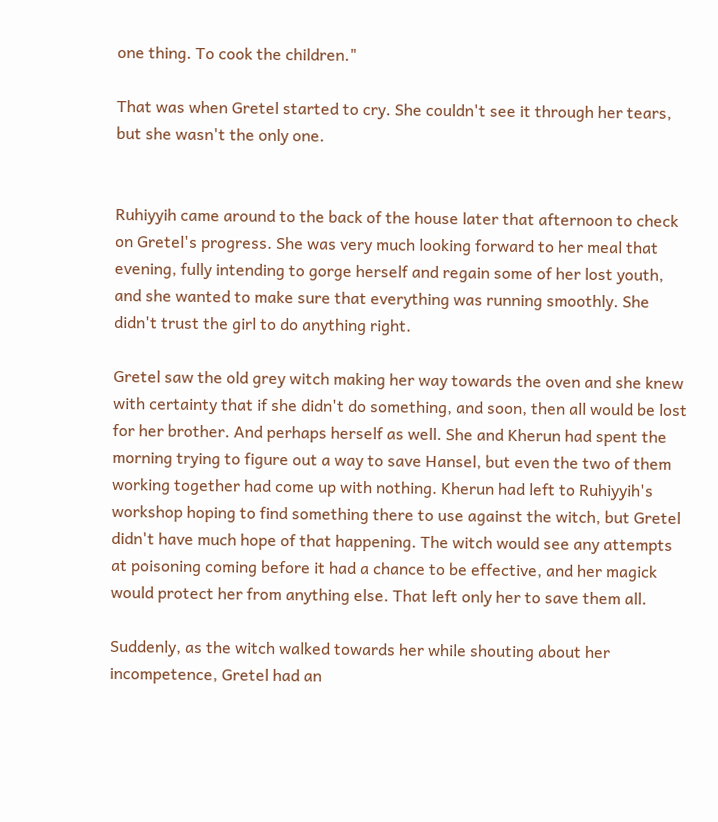one thing. To cook the children."

That was when Gretel started to cry. She couldn't see it through her tears, but she wasn't the only one.


Ruhiyyih came around to the back of the house later that afternoon to check on Gretel's progress. She was very much looking forward to her meal that evening, fully intending to gorge herself and regain some of her lost youth, and she wanted to make sure that everything was running smoothly. She didn't trust the girl to do anything right.

Gretel saw the old grey witch making her way towards the oven and she knew with certainty that if she didn't do something, and soon, then all would be lost for her brother. And perhaps herself as well. She and Kherun had spent the morning trying to figure out a way to save Hansel, but even the two of them working together had come up with nothing. Kherun had left to Ruhiyyih's workshop hoping to find something there to use against the witch, but Gretel didn't have much hope of that happening. The witch would see any attempts at poisoning coming before it had a chance to be effective, and her magick would protect her from anything else. That left only her to save them all.

Suddenly, as the witch walked towards her while shouting about her incompetence, Gretel had an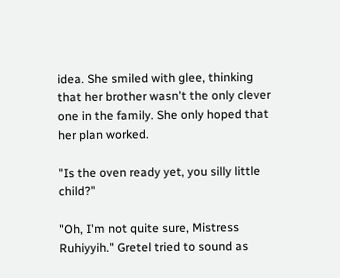idea. She smiled with glee, thinking that her brother wasn't the only clever one in the family. She only hoped that her plan worked.

"Is the oven ready yet, you silly little child?"

"Oh, I'm not quite sure, Mistress Ruhiyyih." Gretel tried to sound as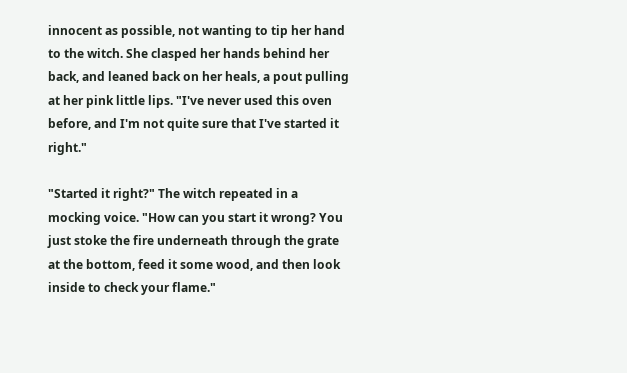innocent as possible, not wanting to tip her hand to the witch. She clasped her hands behind her back, and leaned back on her heals, a pout pulling at her pink little lips. "I've never used this oven before, and I'm not quite sure that I've started it right."

"Started it right?" The witch repeated in a mocking voice. "How can you start it wrong? You just stoke the fire underneath through the grate at the bottom, feed it some wood, and then look inside to check your flame."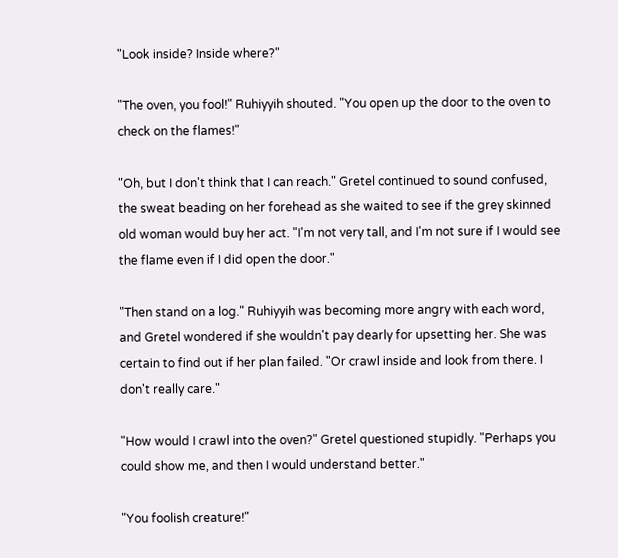"Look inside? Inside where?"

"The oven, you fool!" Ruhiyyih shouted. "You open up the door to the oven to check on the flames!"

"Oh, but I don't think that I can reach." Gretel continued to sound confused, the sweat beading on her forehead as she waited to see if the grey skinned old woman would buy her act. "I'm not very tall, and I'm not sure if I would see the flame even if I did open the door."

"Then stand on a log." Ruhiyyih was becoming more angry with each word, and Gretel wondered if she wouldn't pay dearly for upsetting her. She was certain to find out if her plan failed. "Or crawl inside and look from there. I don't really care."

"How would I crawl into the oven?" Gretel questioned stupidly. "Perhaps you could show me, and then I would understand better."

"You foolish creature!"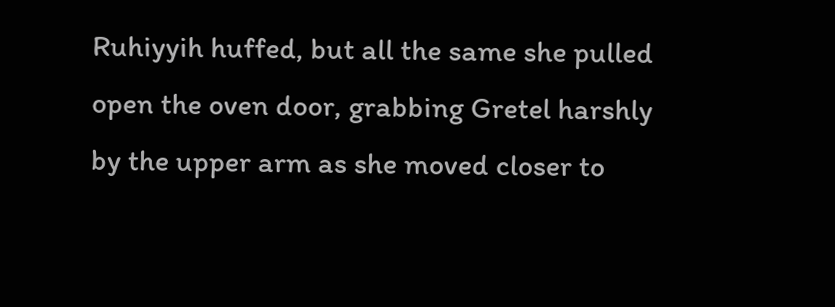Ruhiyyih huffed, but all the same she pulled open the oven door, grabbing Gretel harshly by the upper arm as she moved closer to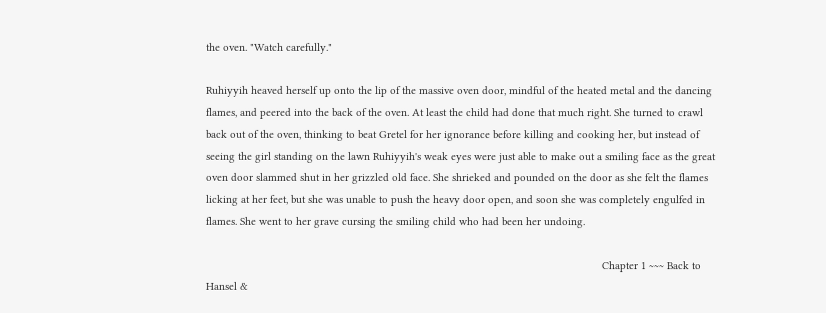the oven. "Watch carefully."

Ruhiyyih heaved herself up onto the lip of the massive oven door, mindful of the heated metal and the dancing flames, and peered into the back of the oven. At least the child had done that much right. She turned to crawl back out of the oven, thinking to beat Gretel for her ignorance before killing and cooking her, but instead of seeing the girl standing on the lawn Ruhiyyih's weak eyes were just able to make out a smiling face as the great oven door slammed shut in her grizzled old face. She shrieked and pounded on the door as she felt the flames licking at her feet, but she was unable to push the heavy door open, and soon she was completely engulfed in flames. She went to her grave cursing the smiling child who had been her undoing.

                                                                                                                                    Chapter 1 ~~~ Back to Hansel &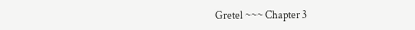Gretel ~~~ Chapter 3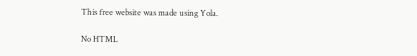This free website was made using Yola.

No HTML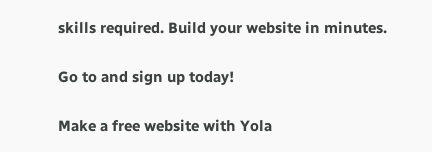skills required. Build your website in minutes.

Go to and sign up today!

Make a free website with Yola